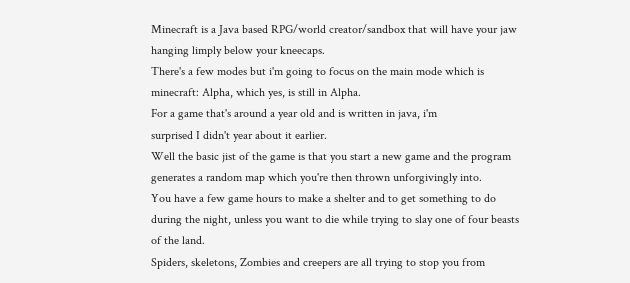Minecraft is a Java based RPG/world creator/sandbox that will have your jaw hanging limply below your kneecaps.
There's a few modes but i'm going to focus on the main mode which is minecraft: Alpha, which yes, is still in Alpha.
For a game that's around a year old and is written in java, i'm
surprised I didn't year about it earlier.
Well the basic jist of the game is that you start a new game and the program generates a random map which you're then thrown unforgivingly into.
You have a few game hours to make a shelter and to get something to do during the night, unless you want to die while trying to slay one of four beasts of the land.
Spiders, skeletons, Zombies and creepers are all trying to stop you from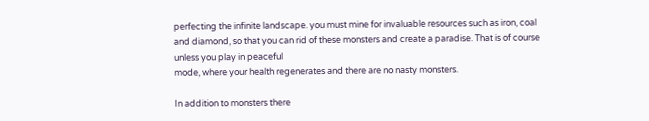perfecting the infinite landscape. you must mine for invaluable resources such as iron, coal and diamond, so that you can rid of these monsters and create a paradise. That is of course unless you play in peaceful
mode, where your health regenerates and there are no nasty monsters.

In addition to monsters there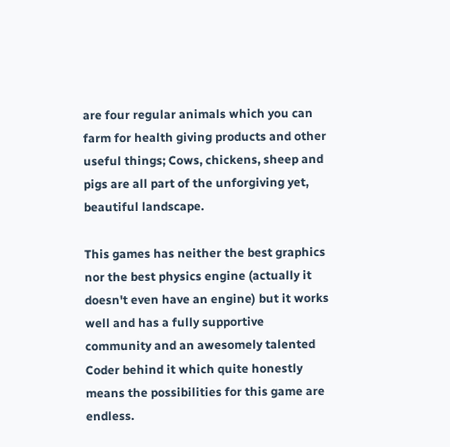are four regular animals which you can farm for health giving products and other useful things; Cows, chickens, sheep and pigs are all part of the unforgiving yet,
beautiful landscape.

This games has neither the best graphics nor the best physics engine (actually it doesn't even have an engine) but it works well and has a fully supportive
community and an awesomely talented Coder behind it which quite honestly means the possibilities for this game are endless.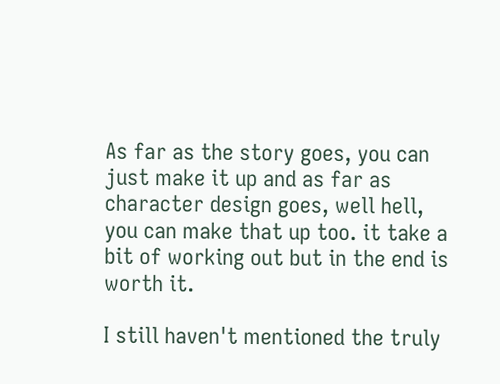As far as the story goes, you can just make it up and as far as character design goes, well hell, you can make that up too. it take a bit of working out but in the end is worth it.

I still haven't mentioned the truly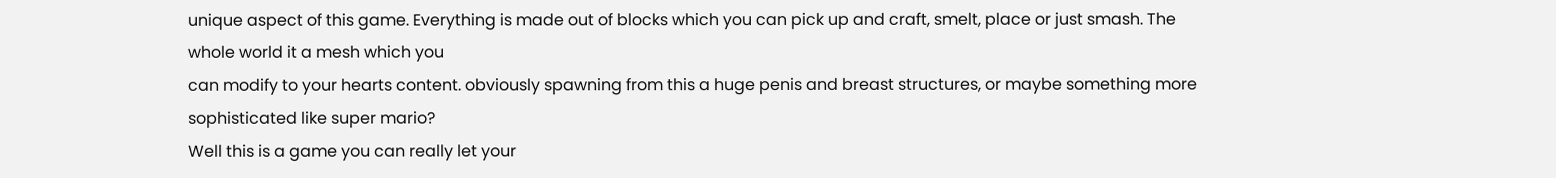unique aspect of this game. Everything is made out of blocks which you can pick up and craft, smelt, place or just smash. The whole world it a mesh which you
can modify to your hearts content. obviously spawning from this a huge penis and breast structures, or maybe something more sophisticated like super mario?
Well this is a game you can really let your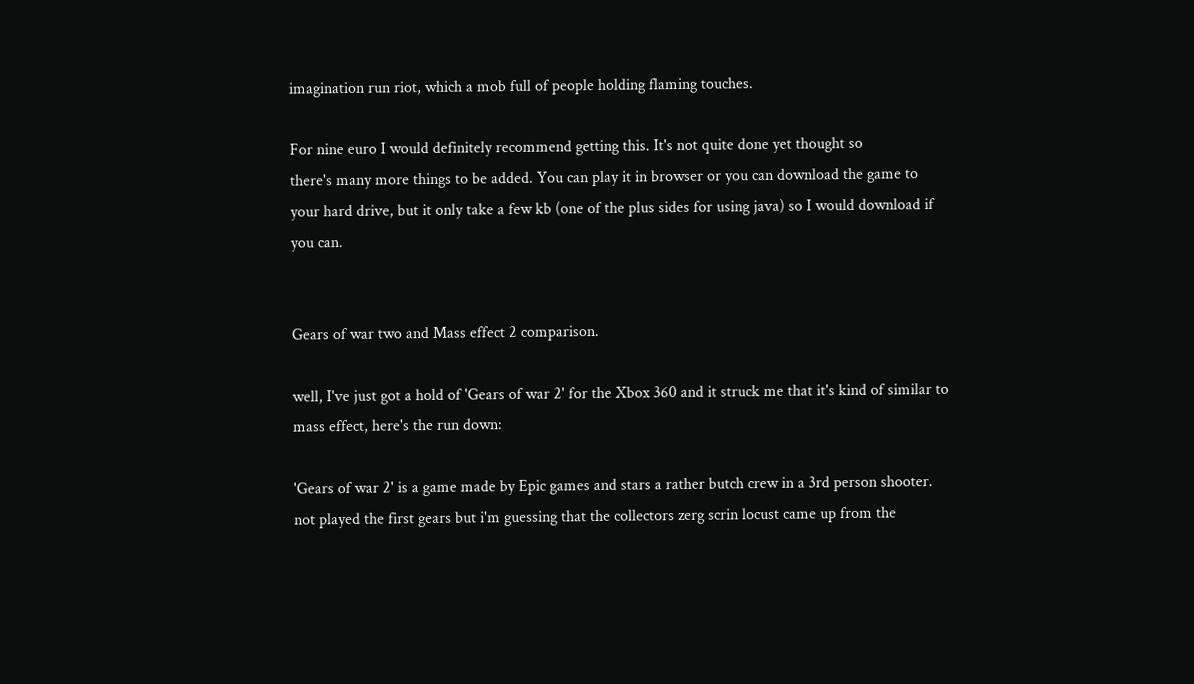imagination run riot, which a mob full of people holding flaming touches.

For nine euro I would definitely recommend getting this. It's not quite done yet thought so
there's many more things to be added. You can play it in browser or you can download the game to your hard drive, but it only take a few kb (one of the plus sides for using java) so I would download if you can.


Gears of war two and Mass effect 2 comparison.

well, I've just got a hold of 'Gears of war 2' for the Xbox 360 and it struck me that it's kind of similar to mass effect, here's the run down:

'Gears of war 2' is a game made by Epic games and stars a rather butch crew in a 3rd person shooter.
not played the first gears but i'm guessing that the collectors zerg scrin locust came up from the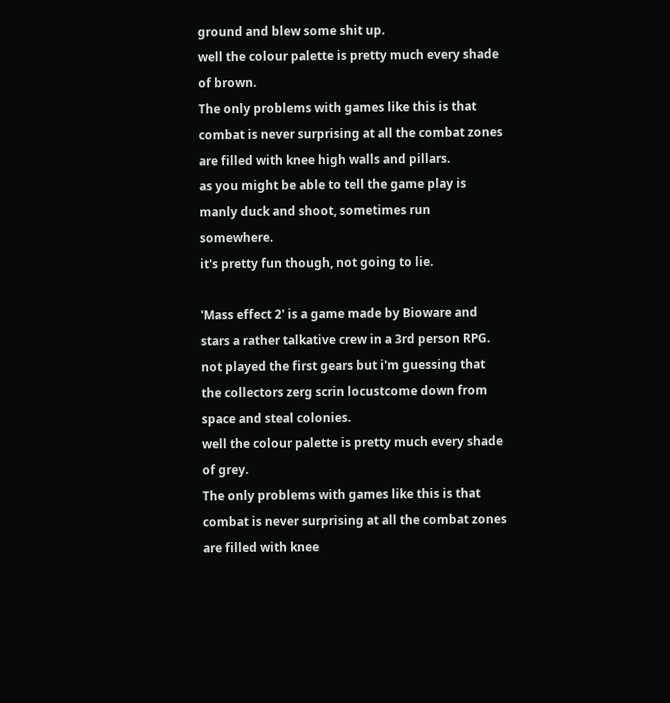ground and blew some shit up.
well the colour palette is pretty much every shade of brown.
The only problems with games like this is that combat is never surprising at all the combat zones are filled with knee high walls and pillars.
as you might be able to tell the game play is manly duck and shoot, sometimes run somewhere.
it's pretty fun though, not going to lie.

'Mass effect 2' is a game made by Bioware and stars a rather talkative crew in a 3rd person RPG.
not played the first gears but i'm guessing that the collectors zerg scrin locustcome down from space and steal colonies.
well the colour palette is pretty much every shade of grey.
The only problems with games like this is that combat is never surprising at all the combat zones are filled with knee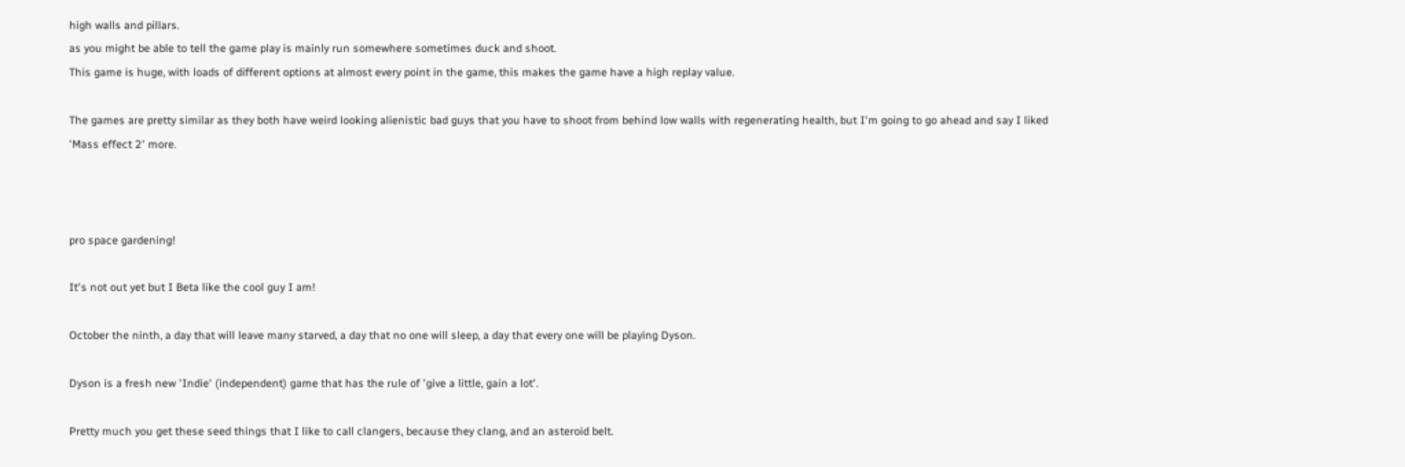high walls and pillars.
as you might be able to tell the game play is mainly run somewhere sometimes duck and shoot.
This game is huge, with loads of different options at almost every point in the game, this makes the game have a high replay value.

The games are pretty similar as they both have weird looking alienistic bad guys that you have to shoot from behind low walls with regenerating health, but I'm going to go ahead and say I liked 'Mass effect 2' more.



pro space gardening!

It's not out yet but I Beta like the cool guy I am!

October the ninth, a day that will leave many starved, a day that no one will sleep, a day that every one will be playing Dyson.

Dyson is a fresh new 'Indie' (independent) game that has the rule of 'give a little, gain a lot'.

Pretty much you get these seed things that I like to call clangers, because they clang, and an asteroid belt.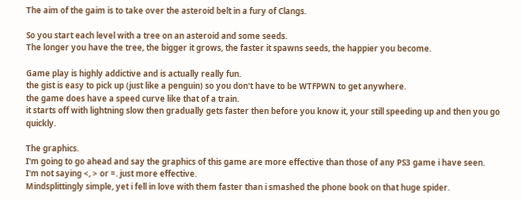The aim of the gaim is to take over the asteroid belt in a fury of Clangs.

So you start each level with a tree on an asteroid and some seeds.
The longer you have the tree, the bigger it grows, the faster it spawns seeds, the happier you become.

Game play is highly addictive and is actually really fun.
the gist is easy to pick up (just like a penguin) so you don't have to be WTFPWN to get anywhere.
the game does have a speed curve like that of a train.
it starts off with lightning slow then gradually gets faster then before you know it, your still speeding up and then you go quickly.

The graphics.
I'm going to go ahead and say the graphics of this game are more effective than those of any PS3 game i have seen.
I'm not saying <, > or =. just more effective.
Mindsplittingly simple, yet i fell in love with them faster than i smashed the phone book on that huge spider.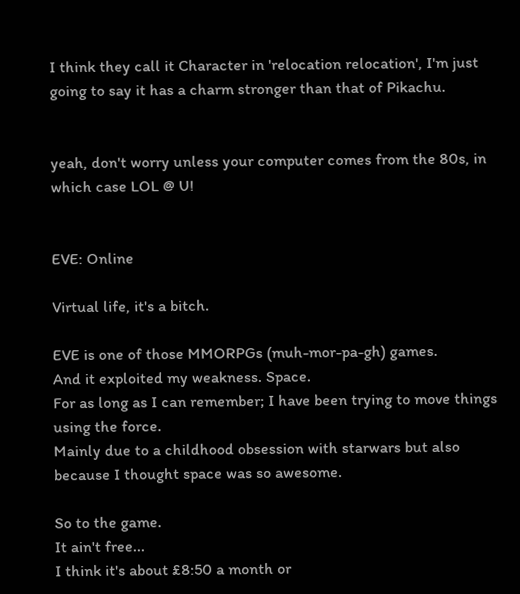I think they call it Character in 'relocation relocation', I'm just going to say it has a charm stronger than that of Pikachu.


yeah, don't worry unless your computer comes from the 80s, in which case LOL @ U!


EVE: Online

Virtual life, it's a bitch.

EVE is one of those MMORPGs (muh-mor-pa-gh) games.
And it exploited my weakness. Space.
For as long as I can remember; I have been trying to move things using the force.
Mainly due to a childhood obsession with starwars but also because I thought space was so awesome.

So to the game.
It ain't free...
I think it's about £8:50 a month or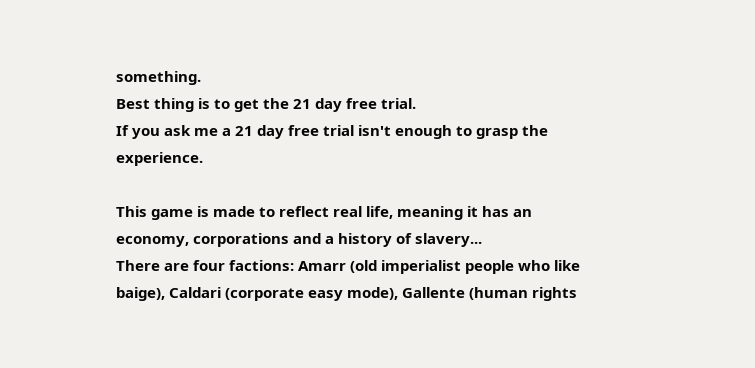something.
Best thing is to get the 21 day free trial.
If you ask me a 21 day free trial isn't enough to grasp the experience.

This game is made to reflect real life, meaning it has an economy, corporations and a history of slavery...
There are four factions: Amarr (old imperialist people who like baige), Caldari (corporate easy mode), Gallente (human rights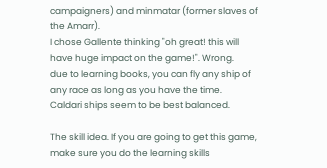campaigners) and minmatar (former slaves of the Amarr).
I chose Gallente thinking "oh great! this will have huge impact on the game!". Wrong.
due to learning books, you can fly any ship of any race as long as you have the time.
Caldari ships seem to be best balanced.

The skill idea. If you are going to get this game, make sure you do the learning skills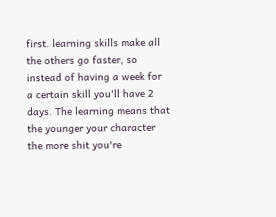first. learning skills make all the others go faster, so instead of having a week for a certain skill you'll have 2 days. The learning means that the younger your character the more shit you're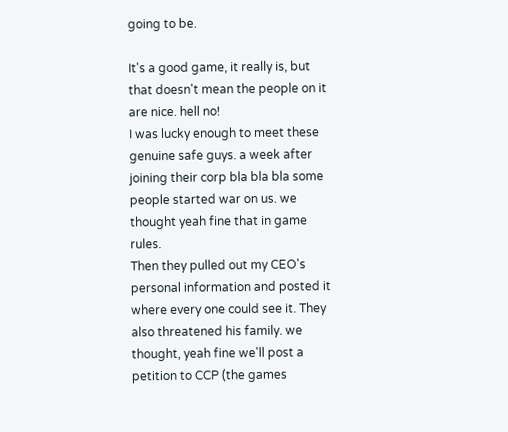going to be.

It's a good game, it really is, but that doesn't mean the people on it are nice. hell no!
I was lucky enough to meet these genuine safe guys. a week after joining their corp bla bla bla some people started war on us. we thought yeah fine that in game rules.
Then they pulled out my CEO's personal information and posted it where every one could see it. They also threatened his family. we thought, yeah fine we'll post a petition to CCP (the games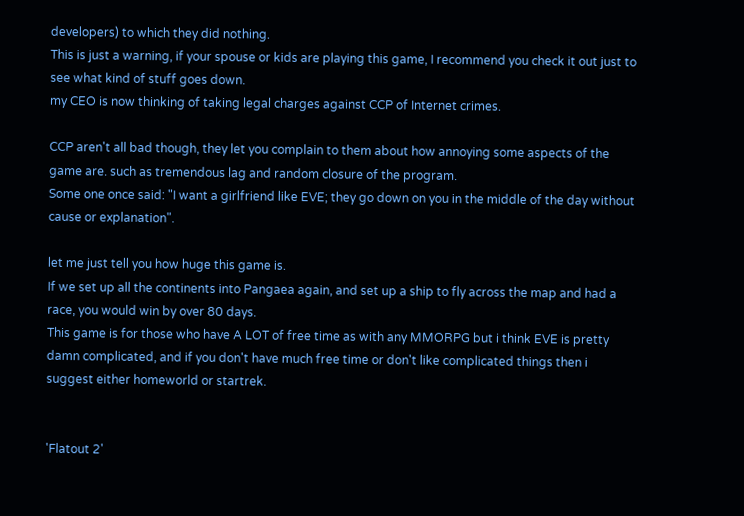developers) to which they did nothing.
This is just a warning, if your spouse or kids are playing this game, I recommend you check it out just to see what kind of stuff goes down.
my CEO is now thinking of taking legal charges against CCP of Internet crimes.

CCP aren't all bad though, they let you complain to them about how annoying some aspects of the game are. such as tremendous lag and random closure of the program.
Some one once said: "I want a girlfriend like EVE; they go down on you in the middle of the day without cause or explanation".

let me just tell you how huge this game is.
If we set up all the continents into Pangaea again, and set up a ship to fly across the map and had a race, you would win by over 80 days.
This game is for those who have A LOT of free time as with any MMORPG but i think EVE is pretty damn complicated, and if you don't have much free time or don't like complicated things then i suggest either homeworld or startrek.


'Flatout 2'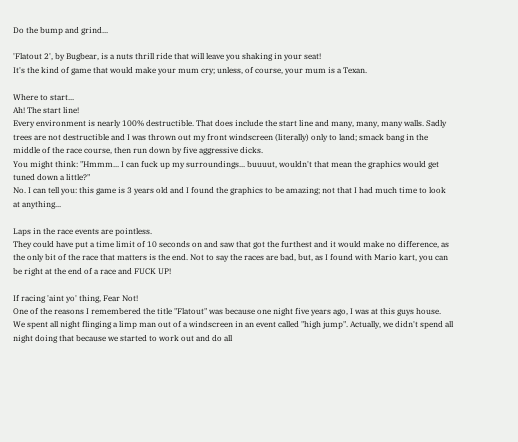Do the bump and grind...

'Flatout 2', by Bugbear, is a nuts thrill ride that will leave you shaking in your seat!
It's the kind of game that would make your mum cry; unless, of course, your mum is a Texan.

Where to start...
Ah! The start line!
Every environment is nearly 100% destructible. That does include the start line and many, many, many walls. Sadly trees are not destructible and I was thrown out my front windscreen (literally) only to land; smack bang in the middle of the race course, then run down by five aggressive dicks.
You might think: "Hmmm... I can fuck up my surroundings... buuuut, wouldn't that mean the graphics would get tuned down a little?"
No. I can tell you: this game is 3 years old and I found the graphics to be amazing; not that I had much time to look at anything...

Laps in the race events are pointless.
They could have put a time limit of 10 seconds on and saw that got the furthest and it would make no difference, as the only bit of the race that matters is the end. Not to say the races are bad, but, as I found with Mario kart, you can be right at the end of a race and FUCK UP!

If racing 'aint yo' thing, Fear Not!
One of the reasons I remembered the title "Flatout" was because one night five years ago, I was at this guys house. We spent all night flinging a limp man out of a windscreen in an event called "high jump". Actually, we didn't spend all night doing that because we started to work out and do all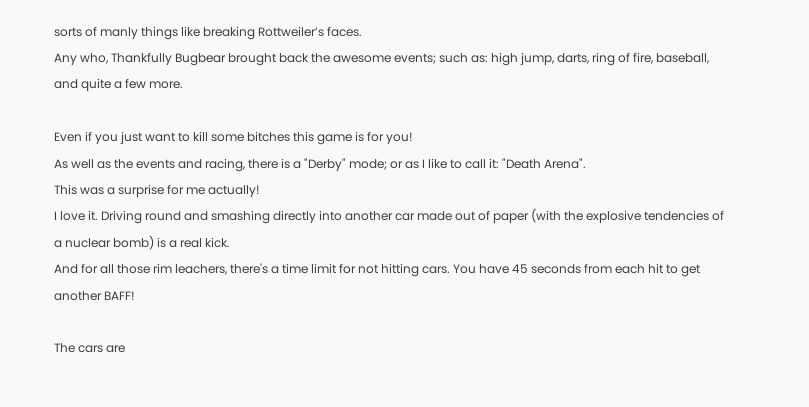sorts of manly things like breaking Rottweiler’s faces.
Any who, Thankfully Bugbear brought back the awesome events; such as: high jump, darts, ring of fire, baseball, and quite a few more.

Even if you just want to kill some bitches this game is for you!
As well as the events and racing, there is a "Derby" mode; or as I like to call it: "Death Arena".
This was a surprise for me actually!
I love it. Driving round and smashing directly into another car made out of paper (with the explosive tendencies of a nuclear bomb) is a real kick.
And for all those rim leachers, there's a time limit for not hitting cars. You have 45 seconds from each hit to get another BAFF!

The cars are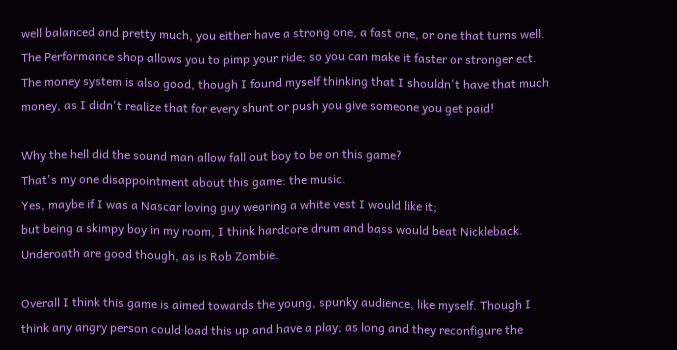well balanced and pretty much, you either have a strong one, a fast one, or one that turns well.
The Performance shop allows you to pimp your ride; so you can make it faster or stronger ect. The money system is also good, though I found myself thinking that I shouldn't have that much money, as I didn't realize that for every shunt or push you give someone you get paid!

Why the hell did the sound man allow fall out boy to be on this game?
That's my one disappointment about this game: the music.
Yes, maybe if I was a Nascar loving guy wearing a white vest I would like it;
but being a skimpy boy in my room, I think hardcore drum and bass would beat Nickleback.
Underoath are good though, as is Rob Zombie.

Overall I think this game is aimed towards the young, spunky audience, like myself. Though I think any angry person could load this up and have a play; as long and they reconfigure the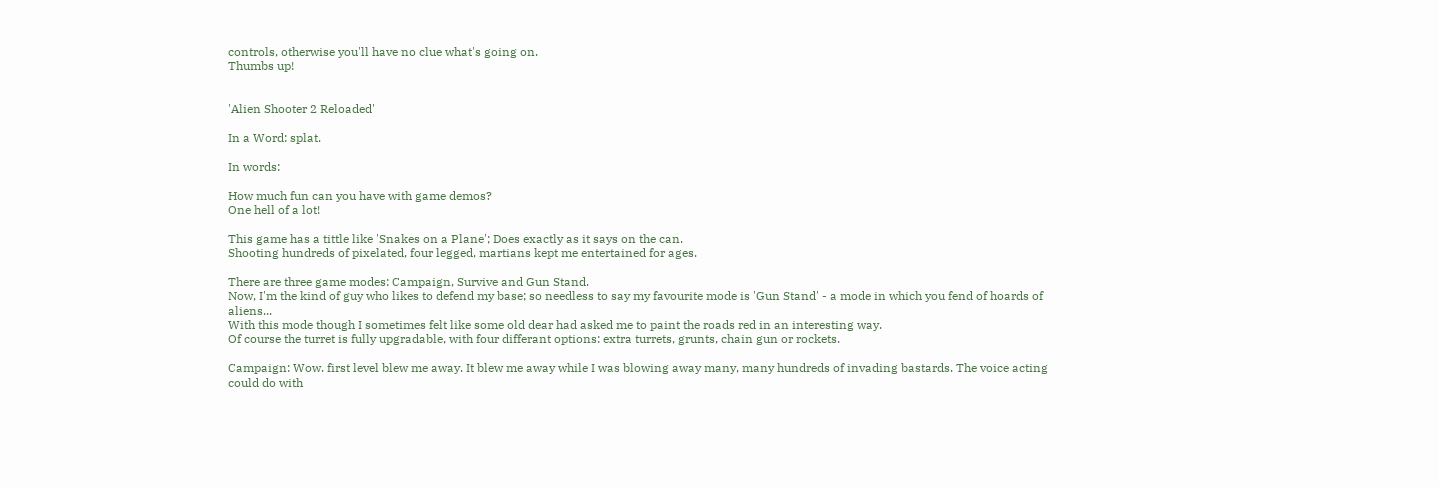controls, otherwise you'll have no clue what's going on.
Thumbs up!


'Alien Shooter 2 Reloaded'

In a Word: splat.

In words:

How much fun can you have with game demos?
One hell of a lot!

This game has a tittle like 'Snakes on a Plane'; Does exactly as it says on the can.
Shooting hundreds of pixelated, four legged, martians kept me entertained for ages.

There are three game modes: Campaign, Survive and Gun Stand.
Now, I'm the kind of guy who likes to defend my base; so needless to say my favourite mode is 'Gun Stand' - a mode in which you fend of hoards of aliens...
With this mode though I sometimes felt like some old dear had asked me to paint the roads red in an interesting way.
Of course the turret is fully upgradable, with four differant options: extra turrets, grunts, chain gun or rockets.

Campaign: Wow. first level blew me away. It blew me away while I was blowing away many, many hundreds of invading bastards. The voice acting could do with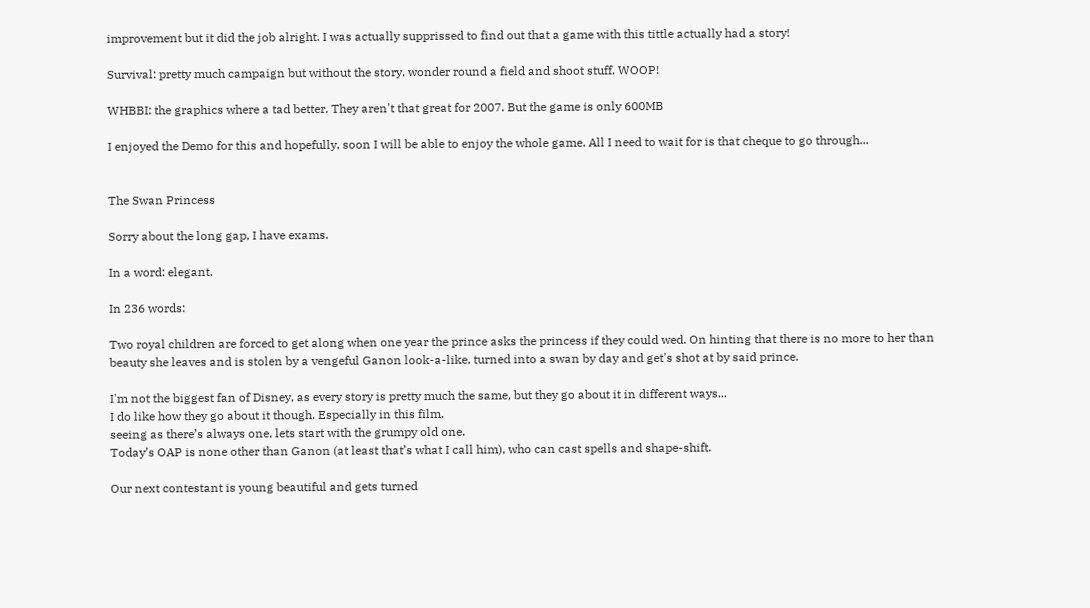improvement but it did the job alright. I was actually supprissed to find out that a game with this tittle actually had a story!

Survival: pretty much campaign but without the story. wonder round a field and shoot stuff. WOOP!

WHBBI: the graphics where a tad better. They aren't that great for 2007. But the game is only 600MB

I enjoyed the Demo for this and hopefully, soon I will be able to enjoy the whole game. All I need to wait for is that cheque to go through...


The Swan Princess

Sorry about the long gap, I have exams.

In a word: elegant.

In 236 words:

Two royal children are forced to get along when one year the prince asks the princess if they could wed. On hinting that there is no more to her than beauty she leaves and is stolen by a vengeful Ganon look-a-like, turned into a swan by day and get's shot at by said prince.

I'm not the biggest fan of Disney, as every story is pretty much the same, but they go about it in different ways...
I do like how they go about it though. Especially in this film.
seeing as there’s always one, lets start with the grumpy old one.
Today’s OAP is none other than Ganon (at least that’s what I call him), who can cast spells and shape-shift.

Our next contestant is young beautiful and gets turned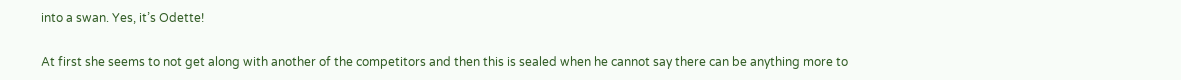into a swan. Yes, it’s Odette!

At first she seems to not get along with another of the competitors and then this is sealed when he cannot say there can be anything more to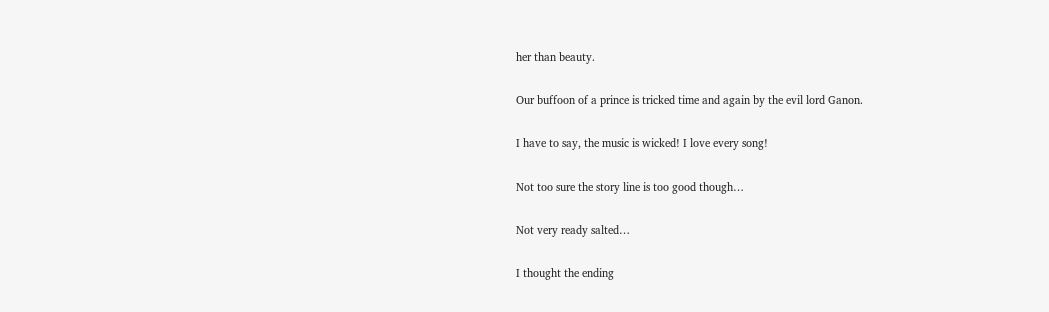her than beauty.

Our buffoon of a prince is tricked time and again by the evil lord Ganon.

I have to say, the music is wicked! I love every song!

Not too sure the story line is too good though…

Not very ready salted…

I thought the ending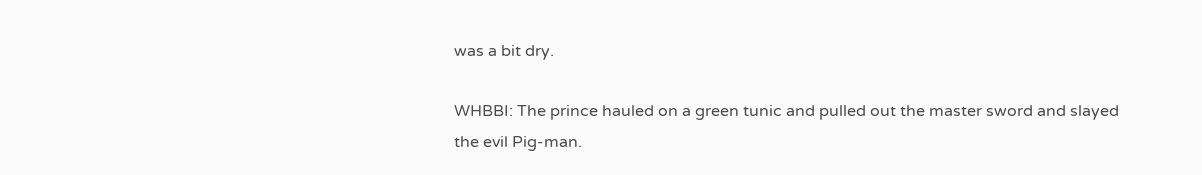was a bit dry.

WHBBI: The prince hauled on a green tunic and pulled out the master sword and slayed the evil Pig-man.